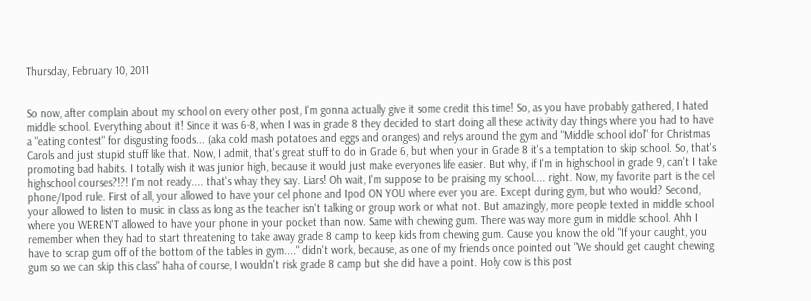Thursday, February 10, 2011


So now, after complain about my school on every other post, I'm gonna actually give it some credit this time! So, as you have probably gathered, I hated middle school. Everything about it! Since it was 6-8, when I was in grade 8 they decided to start doing all these activity day things where you had to have a "eating contest" for disgusting foods... (aka cold mash potatoes and eggs and oranges) and relys around the gym and "Middle school idol" for Christmas Carols and just stupid stuff like that. Now, I admit, that's great stuff to do in Grade 6, but when your in Grade 8 it's a temptation to skip school. So, that's promoting bad habits. I totally wish it was junior high, because it would just make everyones life easier. But why, if I'm in highschool in grade 9, can't I take highschool courses?!?! I'm not ready.... that's whay they say. Liars! Oh wait, I'm suppose to be praising my school.... right. Now, my favorite part is the cel phone/Ipod rule. First of all, your allowed to have your cel phone and Ipod ON YOU where ever you are. Except during gym, but who would? Second, your allowed to listen to music in class as long as the teacher isn't talking or group work or what not. But amazingly, more people texted in middle school where you WEREN'T allowed to have your phone in your pocket than now. Same with chewing gum. There was way more gum in middle school. Ahh I remember when they had to start threatening to take away grade 8 camp to keep kids from chewing gum. Cause you know the old "If your caught, you have to scrap gum off of the bottom of the tables in gym...." didn't work, because, as one of my friends once pointed out "We should get caught chewing gum so we can skip this class" haha of course, I wouldn't risk grade 8 camp but she did have a point. Holy cow is this post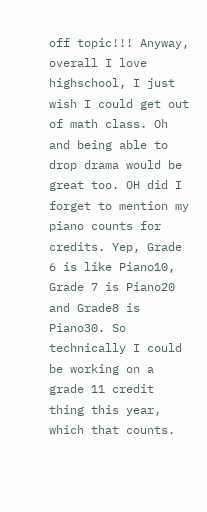off topic!!! Anyway, overall I love highschool, I just wish I could get out of math class. Oh and being able to drop drama would be great too. OH did I forget to mention my piano counts for credits. Yep, Grade 6 is like Piano10, Grade 7 is Piano20 and Grade8 is Piano30. So technically I could be working on a grade 11 credit thing this year, which that counts.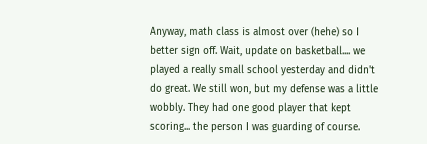Anyway, math class is almost over (hehe) so I better sign off. Wait, update on basketball.... we played a really small school yesterday and didn't do great. We still won, but my defense was a little wobbly. They had one good player that kept scoring... the person I was guarding of course.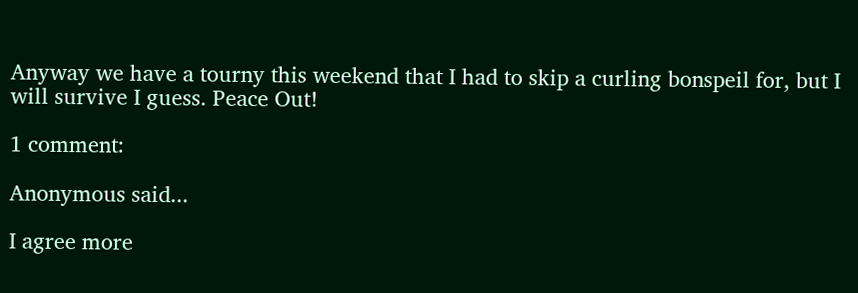Anyway we have a tourny this weekend that I had to skip a curling bonspeil for, but I will survive I guess. Peace Out!

1 comment:

Anonymous said...

I agree more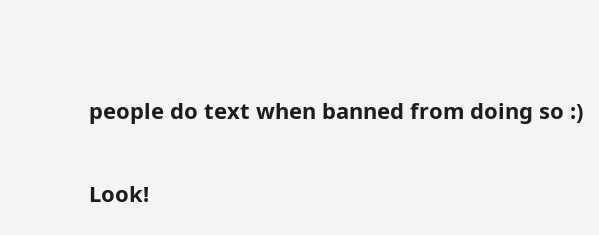people do text when banned from doing so :)

Look!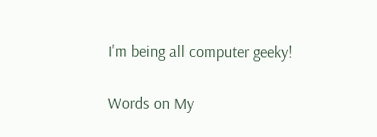I'm being all computer geeky!

Words on My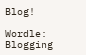Blog!

Wordle: Blogging